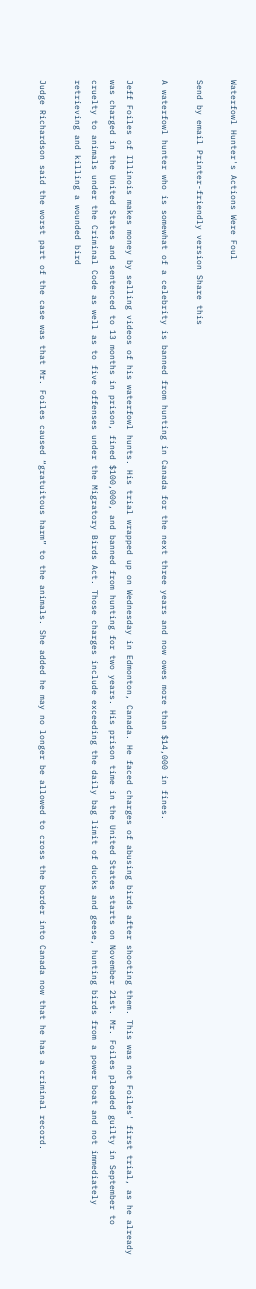Waterfowl Hunter's Actions Were Foul

Send by email Printer-friendly version Share this

A waterfowl hunter who is somewhat of a celebrity is banned from hunting in Canada for the next three years and now owes more than $14,000 in fines.

Jeff Foiles of Illinois makes money by selling videos of his waterfowl hunts. His trial wrapped up on Wednesday in Edmonton, Canada. He faced charges of abusing birds after shooting them. This was not Foiles' first trial, as he already was charged in the United States and sentenced to 13 months in prison, fined $100,000, and banned from hunting for two years. His prison time in the United States starts on November 21st. Mr. Foiles pleaded guilty in September to cruelty to animals under the Criminal Code as well as to five offenses under the Migratory Birds Act. Those charges include exceeding the daily bag limit of ducks and geese, hunting birds from a power boat and not immediately retrieving and killing a wounded bird

Judge Richardson said the worst part of the case was that Mr. Foiles caused “gratuitous harm” to the animals. She added he may no longer be allowed to cross the border into Canada now that he has a criminal record.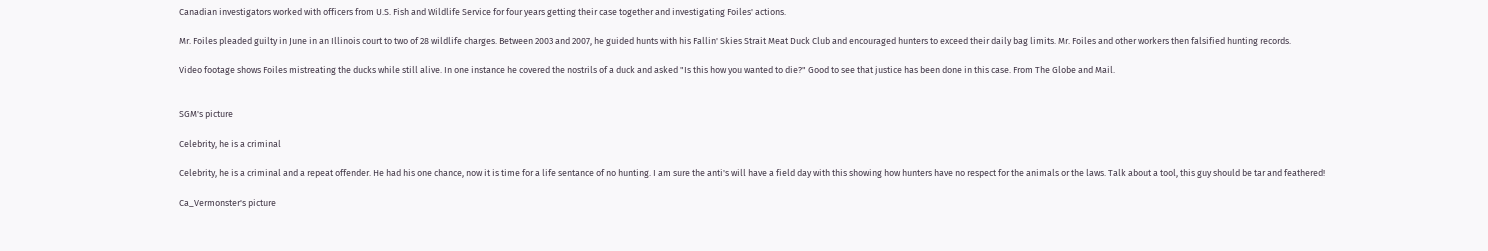Canadian investigators worked with officers from U.S. Fish and Wildlife Service for four years getting their case together and investigating Foiles' actions.

Mr. Foiles pleaded guilty in June in an Illinois court to two of 28 wildlife charges. Between 2003 and 2007, he guided hunts with his Fallin' Skies Strait Meat Duck Club and encouraged hunters to exceed their daily bag limits. Mr. Foiles and other workers then falsified hunting records.

Video footage shows Foiles mistreating the ducks while still alive. In one instance he covered the nostrils of a duck and asked "Is this how you wanted to die?" Good to see that justice has been done in this case. From The Globe and Mail.


SGM's picture

Celebrity, he is a criminal

Celebrity, he is a criminal and a repeat offender. He had his one chance, now it is time for a life sentance of no hunting. I am sure the anti's will have a field day with this showing how hunters have no respect for the animals or the laws. Talk about a tool, this guy should be tar and feathered!

Ca_Vermonster's picture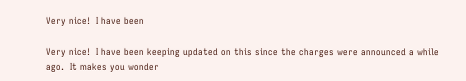Very nice!  I have been

Very nice!  I have been keeping updated on this since the charges were announced a while ago.  It makes you wonder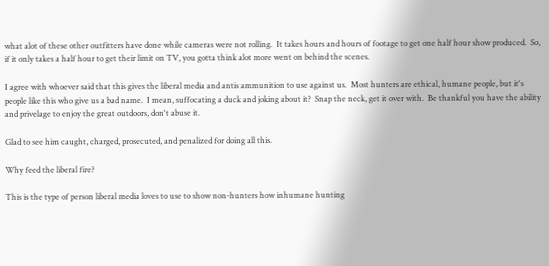what alot of these other outfitters have done while cameras were not rolling.  It takes hours and hours of footage to get one half hour show produced.  So, if it only takes a half hour to get their limit on TV, you gotta think alot more went on behind the scenes.

I agree with whoever said that this gives the liberal media and antis ammunition to use against us.  Most hunters are ethical, humane people, but it's people like this who give us a bad name.  I mean, suffocating a duck and joking about it?  Snap the neck, get it over with.  Be thankful you have the ability and privelage to enjoy the great outdoors, don't abuse it.

Glad to see him caught, charged, prosecuted, and penalized for doing all this.

Why feed the liberal fire?

This is the type of person liberal media loves to use to show non-hunters how inhumane hunting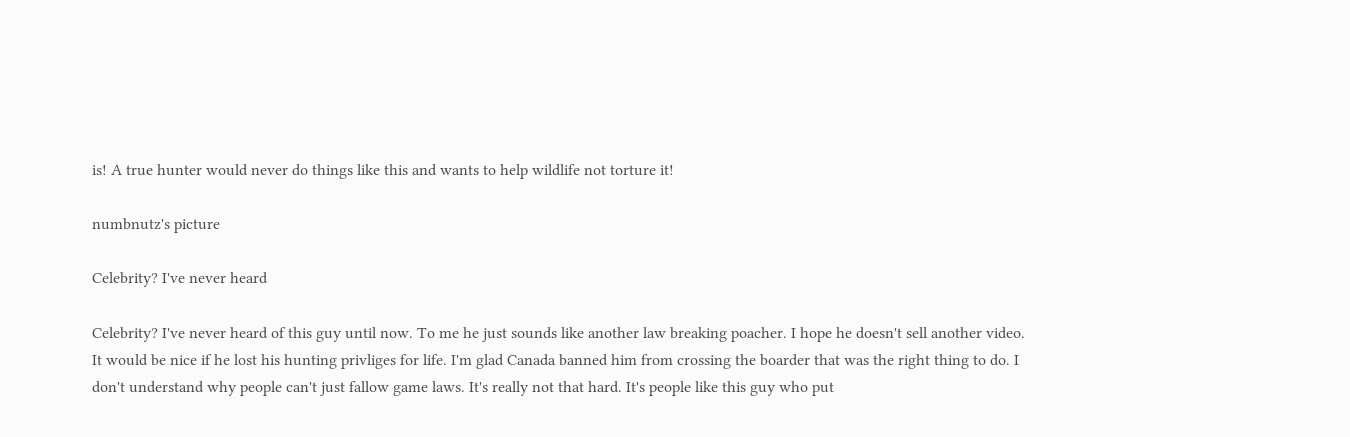is! A true hunter would never do things like this and wants to help wildlife not torture it!

numbnutz's picture

Celebrity? I've never heard

Celebrity? I've never heard of this guy until now. To me he just sounds like another law breaking poacher. I hope he doesn't sell another video. It would be nice if he lost his hunting privliges for life. I'm glad Canada banned him from crossing the boarder that was the right thing to do. I don't understand why people can't just fallow game laws. It's really not that hard. It's people like this guy who put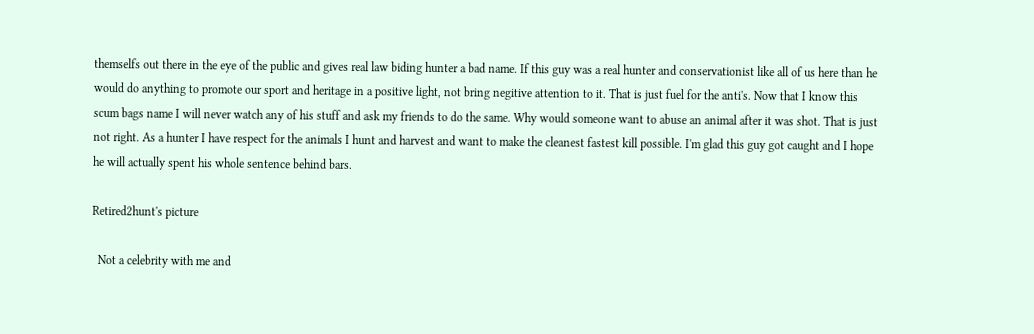themselfs out there in the eye of the public and gives real law biding hunter a bad name. If this guy was a real hunter and conservationist like all of us here than he would do anything to promote our sport and heritage in a positive light, not bring negitive attention to it. That is just fuel for the anti's. Now that I know this scum bags name I will never watch any of his stuff and ask my friends to do the same. Why would someone want to abuse an animal after it was shot. That is just not right. As a hunter I have respect for the animals I hunt and harvest and want to make the cleanest fastest kill possible. I'm glad this guy got caught and I hope he will actually spent his whole sentence behind bars.

Retired2hunt's picture

  Not a celebrity with me and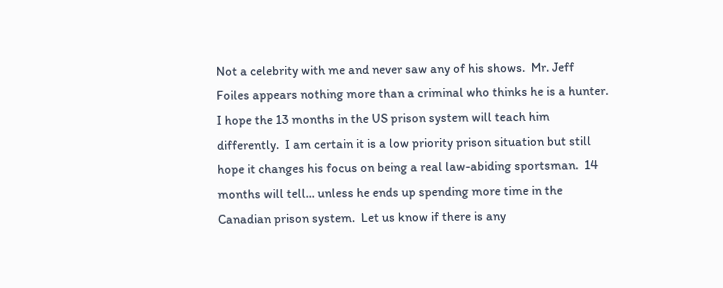Not a celebrity with me and never saw any of his shows.  Mr. Jeff Foiles appears nothing more than a criminal who thinks he is a hunter.  I hope the 13 months in the US prison system will teach him differently.  I am certain it is a low priority prison situation but still hope it changes his focus on being a real law-abiding sportsman.  14 months will tell... unless he ends up spending more time in the Canadian prison system.  Let us know if there is any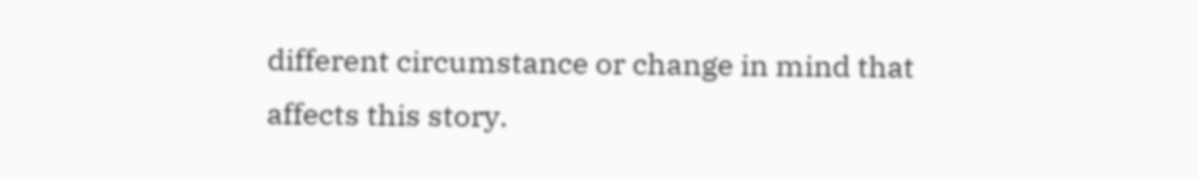different circumstance or change in mind that affects this story.